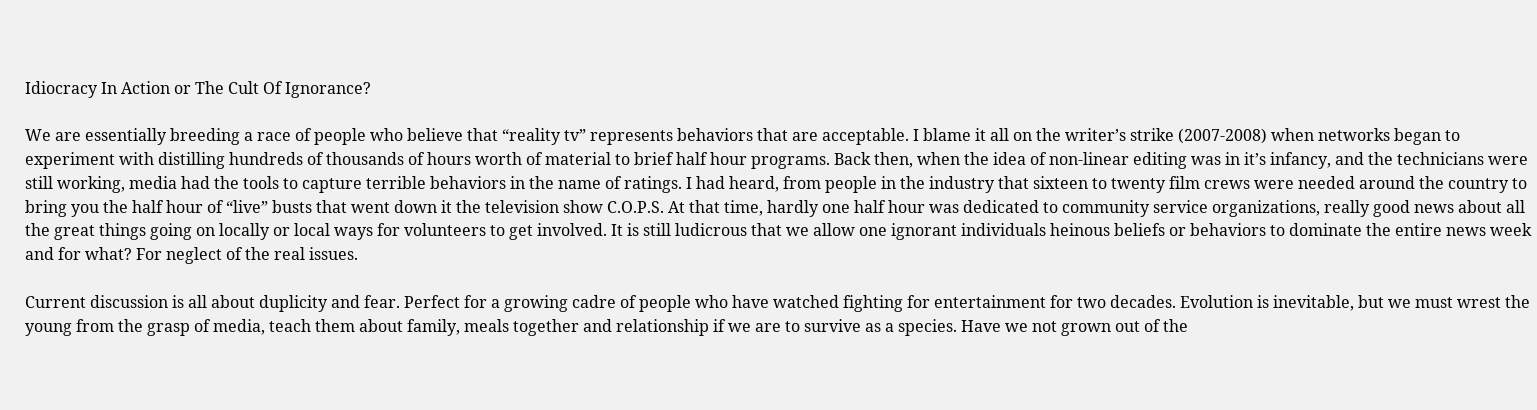Idiocracy In Action or The Cult Of Ignorance?

We are essentially breeding a race of people who believe that “reality tv” represents behaviors that are acceptable. I blame it all on the writer’s strike (2007-2008) when networks began to experiment with distilling hundreds of thousands of hours worth of material to brief half hour programs. Back then, when the idea of non-linear editing was in it’s infancy, and the technicians were still working, media had the tools to capture terrible behaviors in the name of ratings. I had heard, from people in the industry that sixteen to twenty film crews were needed around the country to bring you the half hour of “live” busts that went down it the television show C.O.P.S. At that time, hardly one half hour was dedicated to community service organizations, really good news about all the great things going on locally or local ways for volunteers to get involved. It is still ludicrous that we allow one ignorant individuals heinous beliefs or behaviors to dominate the entire news week and for what? For neglect of the real issues.

Current discussion is all about duplicity and fear. Perfect for a growing cadre of people who have watched fighting for entertainment for two decades. Evolution is inevitable, but we must wrest the young from the grasp of media, teach them about family, meals together and relationship if we are to survive as a species. Have we not grown out of the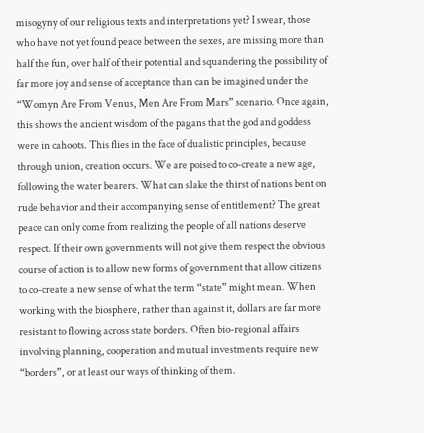misogyny of our religious texts and interpretations yet? I swear, those who have not yet found peace between the sexes, are missing more than half the fun, over half of their potential and squandering the possibility of far more joy and sense of acceptance than can be imagined under the “Womyn Are From Venus, Men Are From Mars” scenario. Once again, this shows the ancient wisdom of the pagans that the god and goddess were in cahoots. This flies in the face of dualistic principles, because through union, creation occurs. We are poised to co-create a new age, following the water bearers. What can slake the thirst of nations bent on rude behavior and their accompanying sense of entitlement? The great peace can only come from realizing the people of all nations deserve respect. If their own governments will not give them respect the obvious course of action is to allow new forms of government that allow citizens to co-create a new sense of what the term “state” might mean. When working with the biosphere, rather than against it, dollars are far more resistant to flowing across state borders. Often bio-regional affairs involving planning, cooperation and mutual investments require new “borders”, or at least our ways of thinking of them.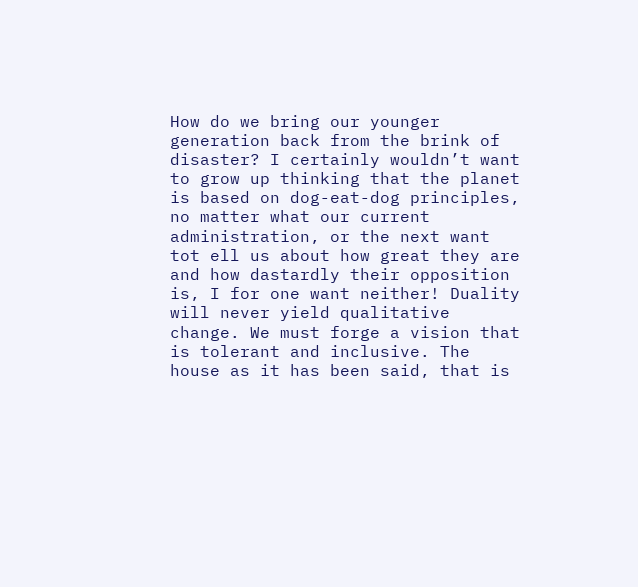How do we bring our younger generation back from the brink of disaster? I certainly wouldn’t want to grow up thinking that the planet is based on dog-eat-dog principles, no matter what our current administration, or the next want tot ell us about how great they are and how dastardly their opposition is, I for one want neither! Duality will never yield qualitative change. We must forge a vision that is tolerant and inclusive. The house as it has been said, that is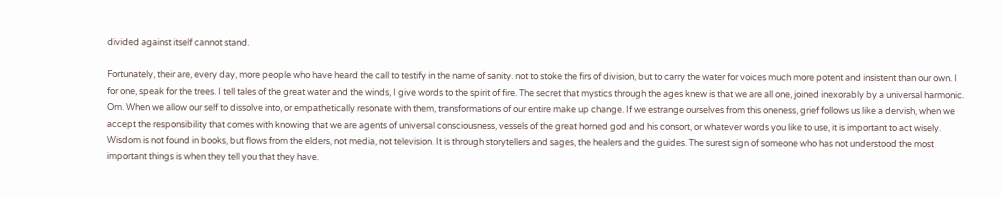divided against itself cannot stand.

Fortunately, their are, every day, more people who have heard the call to testify in the name of sanity. not to stoke the firs of division, but to carry the water for voices much more potent and insistent than our own. I for one, speak for the trees. I tell tales of the great water and the winds, I give words to the spirit of fire. The secret that mystics through the ages knew is that we are all one, joined inexorably by a universal harmonic. Om. When we allow our self to dissolve into, or empathetically resonate with them, transformations of our entire make up change. If we estrange ourselves from this oneness, grief follows us like a dervish, when we accept the responsibility that comes with knowing that we are agents of universal consciousness, vessels of the great horned god and his consort, or whatever words you like to use, it is important to act wisely. Wisdom is not found in books, but flows from the elders, not media, not television. It is through storytellers and sages, the healers and the guides. The surest sign of someone who has not understood the most important things is when they tell you that they have.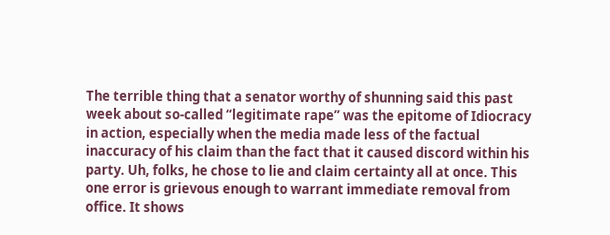The terrible thing that a senator worthy of shunning said this past week about so-called “legitimate rape” was the epitome of Idiocracy in action, especially when the media made less of the factual inaccuracy of his claim than the fact that it caused discord within his party. Uh, folks, he chose to lie and claim certainty all at once. This one error is grievous enough to warrant immediate removal from office. It shows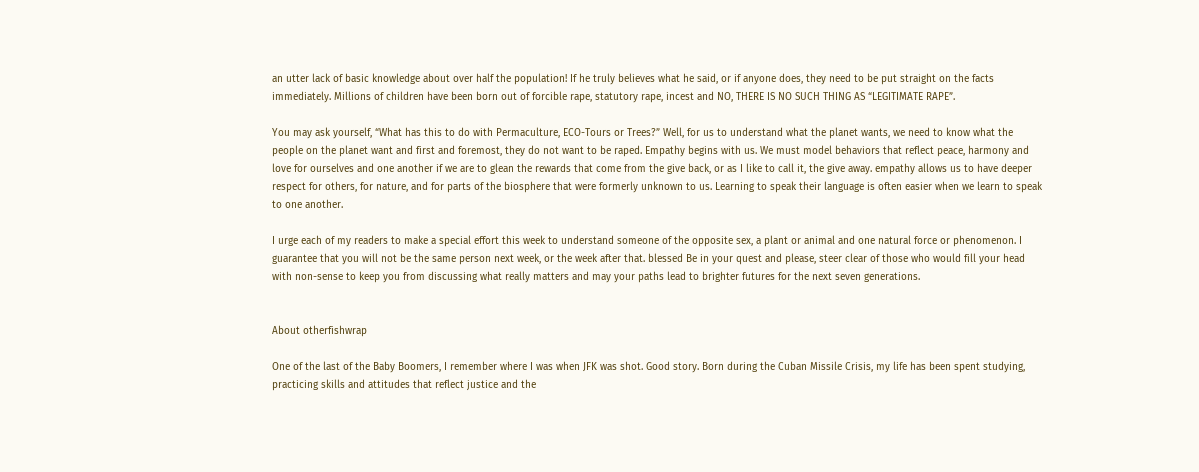an utter lack of basic knowledge about over half the population! If he truly believes what he said, or if anyone does, they need to be put straight on the facts immediately. Millions of children have been born out of forcible rape, statutory rape, incest and NO, THERE IS NO SUCH THING AS “LEGITIMATE RAPE”.

You may ask yourself, “What has this to do with Permaculture, ECO-Tours or Trees?” Well, for us to understand what the planet wants, we need to know what the people on the planet want and first and foremost, they do not want to be raped. Empathy begins with us. We must model behaviors that reflect peace, harmony and love for ourselves and one another if we are to glean the rewards that come from the give back, or as I like to call it, the give away. empathy allows us to have deeper respect for others, for nature, and for parts of the biosphere that were formerly unknown to us. Learning to speak their language is often easier when we learn to speak to one another.

I urge each of my readers to make a special effort this week to understand someone of the opposite sex, a plant or animal and one natural force or phenomenon. I guarantee that you will not be the same person next week, or the week after that. blessed Be in your quest and please, steer clear of those who would fill your head with non-sense to keep you from discussing what really matters and may your paths lead to brighter futures for the next seven generations.


About otherfishwrap

One of the last of the Baby Boomers, I remember where I was when JFK was shot. Good story. Born during the Cuban Missile Crisis, my life has been spent studying, practicing skills and attitudes that reflect justice and the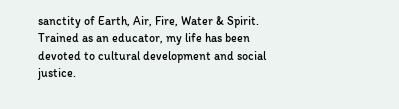sanctity of Earth, Air, Fire, Water & Spirit. Trained as an educator, my life has been devoted to cultural development and social justice.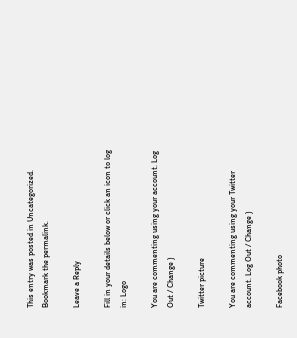This entry was posted in Uncategorized. Bookmark the permalink.

Leave a Reply

Fill in your details below or click an icon to log in: Logo

You are commenting using your account. Log Out / Change )

Twitter picture

You are commenting using your Twitter account. Log Out / Change )

Facebook photo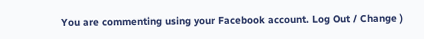You are commenting using your Facebook account. Log Out / Change )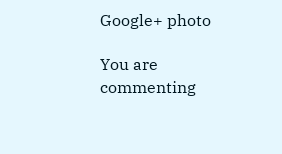Google+ photo

You are commenting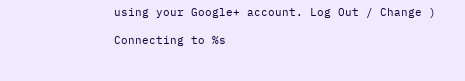using your Google+ account. Log Out / Change )

Connecting to %s